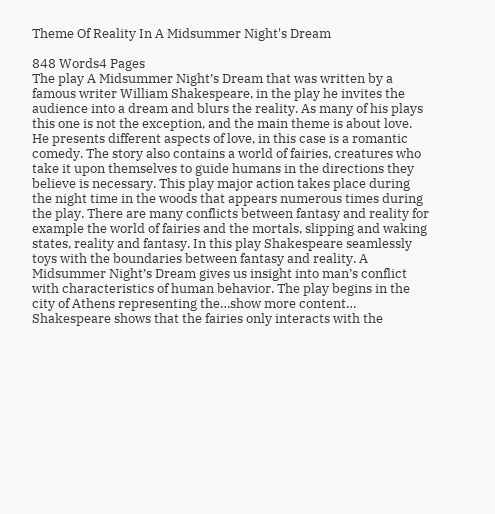Theme Of Reality In A Midsummer Night's Dream

848 Words4 Pages
The play A Midsummer Night’s Dream that was written by a famous writer William Shakespeare, in the play he invites the audience into a dream and blurs the reality. As many of his plays this one is not the exception, and the main theme is about love. He presents different aspects of love, in this case is a romantic comedy. The story also contains a world of fairies, creatures who take it upon themselves to guide humans in the directions they believe is necessary. This play major action takes place during the night time in the woods that appears numerous times during the play. There are many conflicts between fantasy and reality for example the world of fairies and the mortals, slipping and waking states, reality and fantasy. In this play Shakespeare seamlessly toys with the boundaries between fantasy and reality. A Midsummer Night’s Dream gives us insight into man’s conflict with characteristics of human behavior. The play begins in the city of Athens representing the…show more content…
Shakespeare shows that the fairies only interacts with the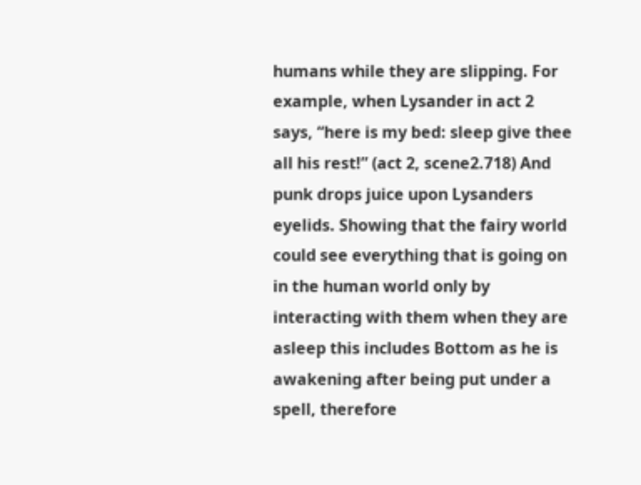humans while they are slipping. For example, when Lysander in act 2 says, “here is my bed: sleep give thee all his rest!” (act 2, scene2.718) And punk drops juice upon Lysanders eyelids. Showing that the fairy world could see everything that is going on in the human world only by interacting with them when they are asleep this includes Bottom as he is awakening after being put under a spell, therefore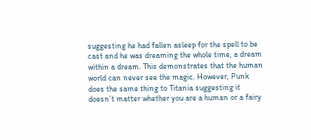suggesting he had fallen asleep for the spell to be cast and he was dreaming the whole time, a dream within a dream. This demonstrates that the human world can never see the magic. However, Punk does the same thing to Titania suggesting it doesn’t matter whether you are a human or a fairy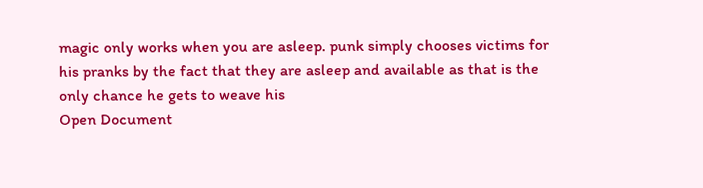magic only works when you are asleep. punk simply chooses victims for his pranks by the fact that they are asleep and available as that is the only chance he gets to weave his
Open Document